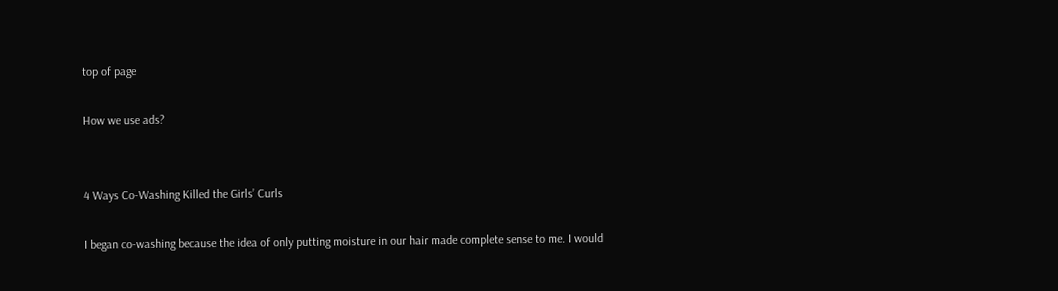top of page

How we use ads?


4 Ways Co-Washing Killed the Girls’ Curls

I began co-washing because the idea of only putting moisture in our hair made complete sense to me. I would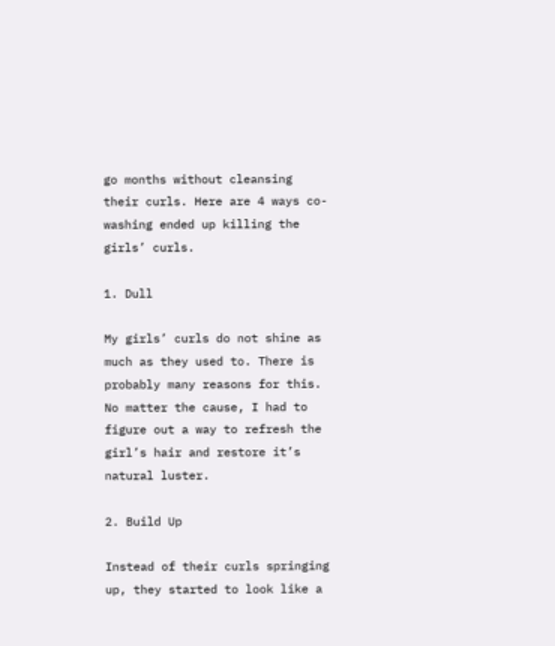go months without cleansing their curls. Here are 4 ways co-washing ended up killing the girls’ curls.

1. Dull

My girls’ curls do not shine as much as they used to. There is probably many reasons for this. No matter the cause, I had to figure out a way to refresh the girl’s hair and restore it’s natural luster.

2. Build Up

Instead of their curls springing up, they started to look like a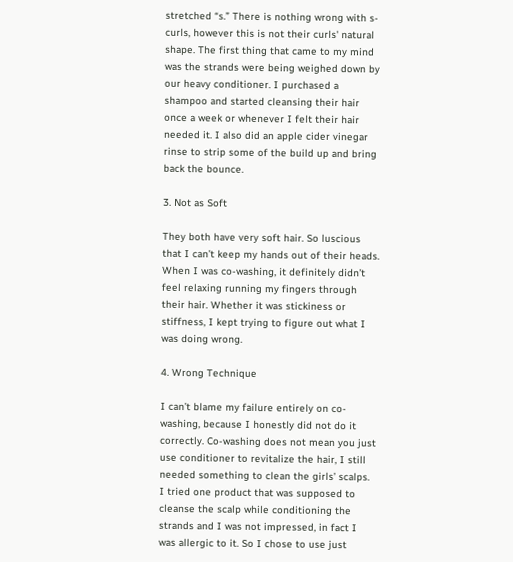stretched “s.” There is nothing wrong with s-curls, however this is not their curls' natural shape. The first thing that came to my mind was the strands were being weighed down by our heavy conditioner. I purchased a shampoo and started cleansing their hair once a week or whenever I felt their hair needed it. I also did an apple cider vinegar rinse to strip some of the build up and bring back the bounce.

3. Not as Soft

They both have very soft hair. So luscious that I can’t keep my hands out of their heads. When I was co-washing, it definitely didn’t feel relaxing running my fingers through their hair. Whether it was stickiness or stiffness, I kept trying to figure out what I was doing wrong.

4. Wrong Technique

I can’t blame my failure entirely on co-washing, because I honestly did not do it correctly. Co-washing does not mean you just use conditioner to revitalize the hair, I still needed something to clean the girls’ scalps. I tried one product that was supposed to cleanse the scalp while conditioning the strands and I was not impressed, in fact I was allergic to it. So I chose to use just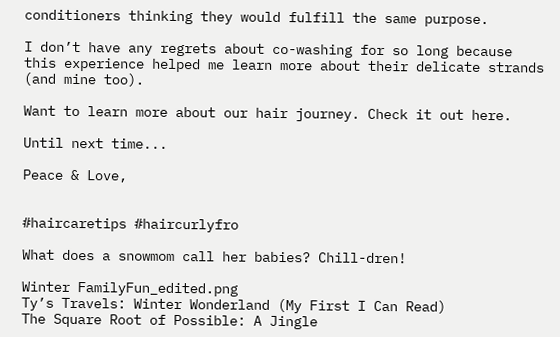conditioners thinking they would fulfill the same purpose.

I don’t have any regrets about co-washing for so long because this experience helped me learn more about their delicate strands (and mine too).

Want to learn more about our hair journey. Check it out here.

Until next time...

Peace & Love,


#haircaretips #haircurlyfro

What does a snowmom call her babies? Chill-dren!

Winter FamilyFun_edited.png
Ty’s Travels: Winter Wonderland (My First I Can Read)
The Square Root of Possible: A Jingle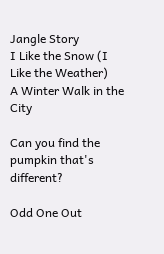Jangle Story
I Like the Snow (I Like the Weather)
A Winter Walk in the City

Can you find the pumpkin that's different?

Odd One Out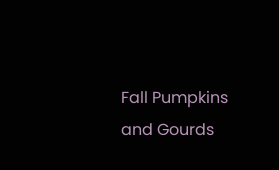Fall Pumpkins and Gourds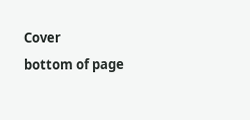Cover
bottom of page